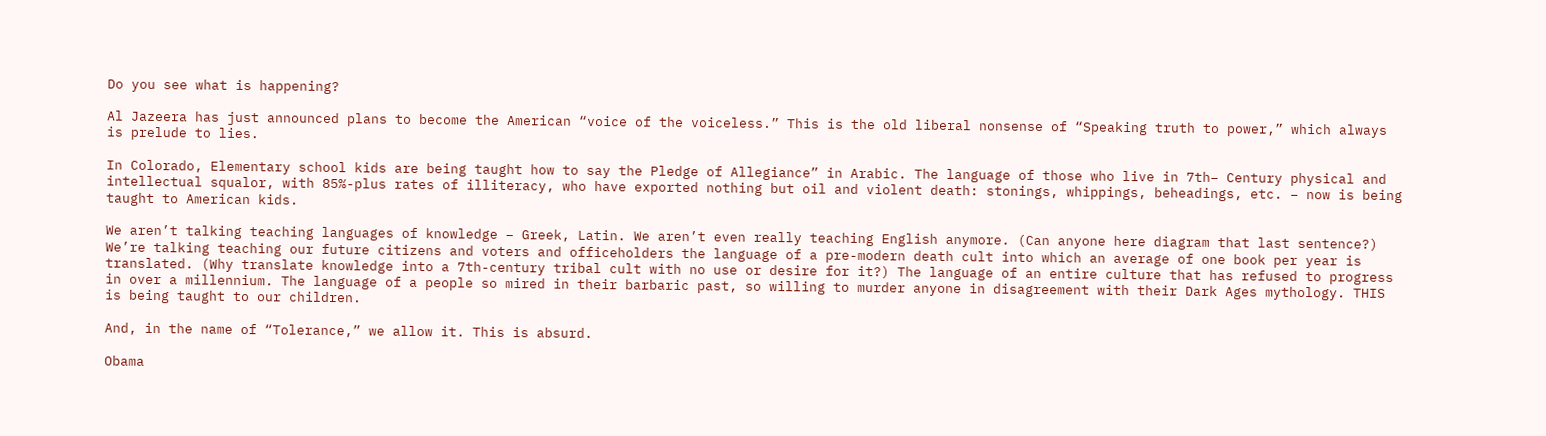Do you see what is happening?

Al Jazeera has just announced plans to become the American “voice of the voiceless.” This is the old liberal nonsense of “Speaking truth to power,” which always is prelude to lies.

In Colorado, Elementary school kids are being taught how to say the Pledge of Allegiance” in Arabic. The language of those who live in 7th– Century physical and intellectual squalor, with 85%-plus rates of illiteracy, who have exported nothing but oil and violent death: stonings, whippings, beheadings, etc. – now is being taught to American kids.

We aren’t talking teaching languages of knowledge – Greek, Latin. We aren’t even really teaching English anymore. (Can anyone here diagram that last sentence?) We’re talking teaching our future citizens and voters and officeholders the language of a pre-modern death cult into which an average of one book per year is translated. (Why translate knowledge into a 7th-century tribal cult with no use or desire for it?) The language of an entire culture that has refused to progress in over a millennium. The language of a people so mired in their barbaric past, so willing to murder anyone in disagreement with their Dark Ages mythology. THIS is being taught to our children.

And, in the name of “Tolerance,” we allow it. This is absurd.

Obama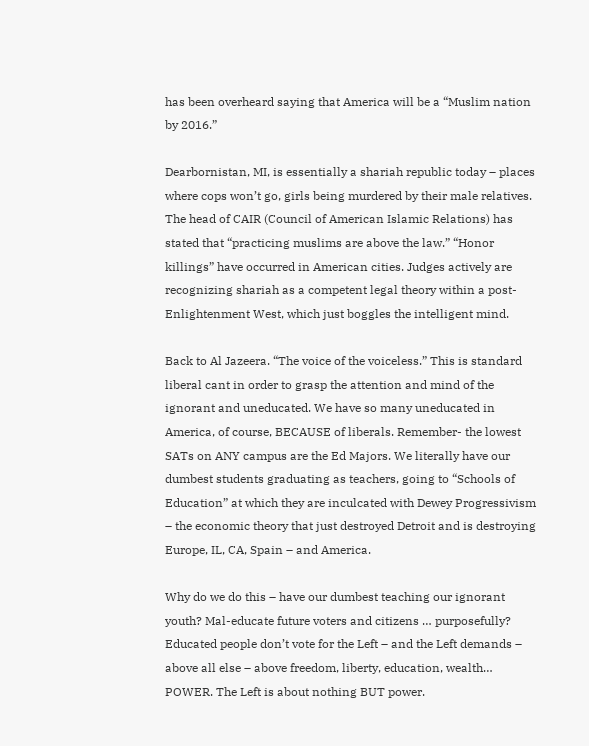has been overheard saying that America will be a “Muslim nation by 2016.”

Dearbornistan, MI, is essentially a shariah republic today – places where cops won’t go, girls being murdered by their male relatives. The head of CAIR (Council of American Islamic Relations) has stated that “practicing muslims are above the law.” “Honor killings” have occurred in American cities. Judges actively are recognizing shariah as a competent legal theory within a post-Enlightenment West, which just boggles the intelligent mind.

Back to Al Jazeera. “The voice of the voiceless.” This is standard liberal cant in order to grasp the attention and mind of the ignorant and uneducated. We have so many uneducated in America, of course, BECAUSE of liberals. Remember- the lowest SATs on ANY campus are the Ed Majors. We literally have our dumbest students graduating as teachers, going to “Schools of Education” at which they are inculcated with Dewey Progressivism – the economic theory that just destroyed Detroit and is destroying Europe, IL, CA, Spain – and America.

Why do we do this – have our dumbest teaching our ignorant youth? Mal-educate future voters and citizens … purposefully? Educated people don’t vote for the Left – and the Left demands – above all else – above freedom, liberty, education, wealth… POWER. The Left is about nothing BUT power.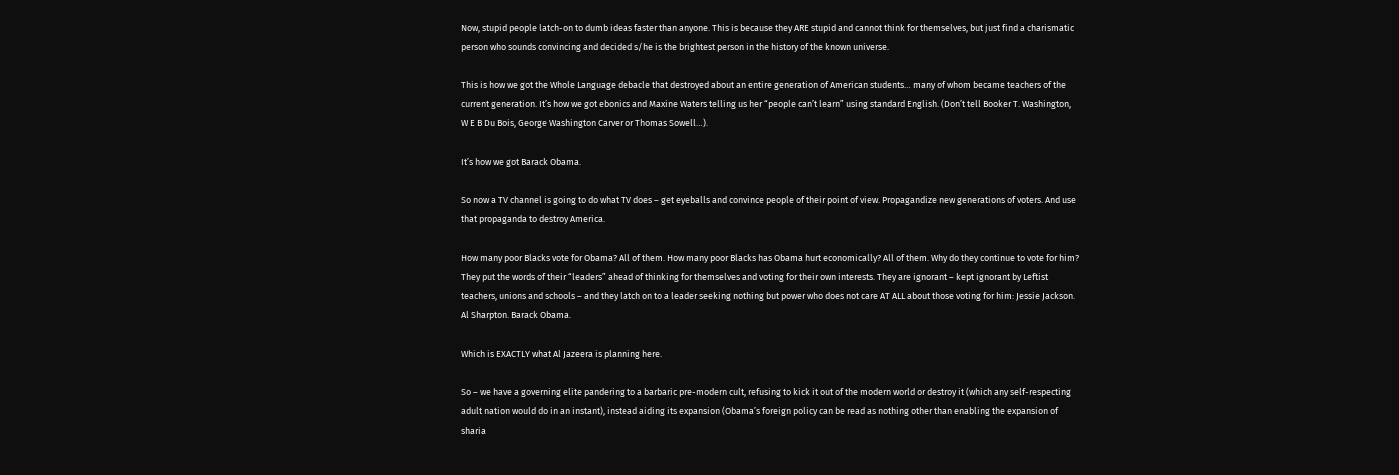Now, stupid people latch-on to dumb ideas faster than anyone. This is because they ARE stupid and cannot think for themselves, but just find a charismatic person who sounds convincing and decided s/he is the brightest person in the history of the known universe.

This is how we got the Whole Language debacle that destroyed about an entire generation of American students… many of whom became teachers of the current generation. It’s how we got ebonics and Maxine Waters telling us her “people can’t learn” using standard English. (Don’t tell Booker T. Washington, W E B Du Bois, George Washington Carver or Thomas Sowell…).

It’s how we got Barack Obama.

So now a TV channel is going to do what TV does – get eyeballs and convince people of their point of view. Propagandize new generations of voters. And use that propaganda to destroy America.

How many poor Blacks vote for Obama? All of them. How many poor Blacks has Obama hurt economically? All of them. Why do they continue to vote for him? They put the words of their “leaders” ahead of thinking for themselves and voting for their own interests. They are ignorant – kept ignorant by Leftist teachers, unions and schools – and they latch on to a leader seeking nothing but power who does not care AT ALL about those voting for him: Jessie Jackson. Al Sharpton. Barack Obama.

Which is EXACTLY what Al Jazeera is planning here.

So – we have a governing elite pandering to a barbaric pre-modern cult, refusing to kick it out of the modern world or destroy it (which any self-respecting  adult nation would do in an instant), instead aiding its expansion (Obama’s foreign policy can be read as nothing other than enabling the expansion of sharia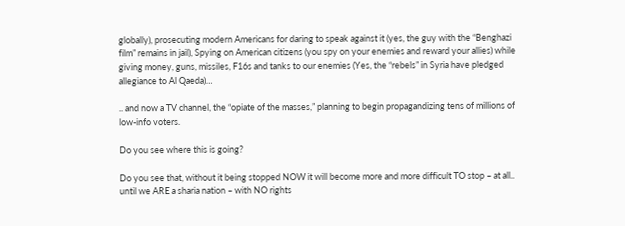globally), prosecuting modern Americans for daring to speak against it (yes, the guy with the “Benghazi film” remains in jail), Spying on American citizens (you spy on your enemies and reward your allies) while giving money, guns, missiles, F16s and tanks to our enemies (Yes, the “rebels” in Syria have pledged allegiance to Al Qaeda)…

.. and now a TV channel, the “opiate of the masses,” planning to begin propagandizing tens of millions of low-info voters.

Do you see where this is going?

Do you see that, without it being stopped NOW it will become more and more difficult TO stop – at all.. until we ARE a sharia nation – with NO rights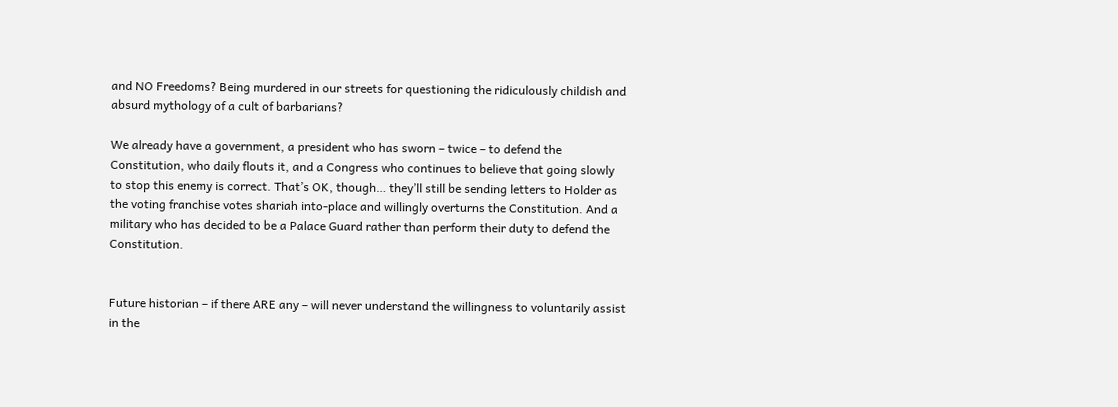and NO Freedoms? Being murdered in our streets for questioning the ridiculously childish and absurd mythology of a cult of barbarians?

We already have a government, a president who has sworn – twice – to defend the Constitution, who daily flouts it, and a Congress who continues to believe that going slowly to stop this enemy is correct. That’s OK, though… they’ll still be sending letters to Holder as the voting franchise votes shariah into-place and willingly overturns the Constitution. And a military who has decided to be a Palace Guard rather than perform their duty to defend the Constitution.


Future historian – if there ARE any – will never understand the willingness to voluntarily assist in the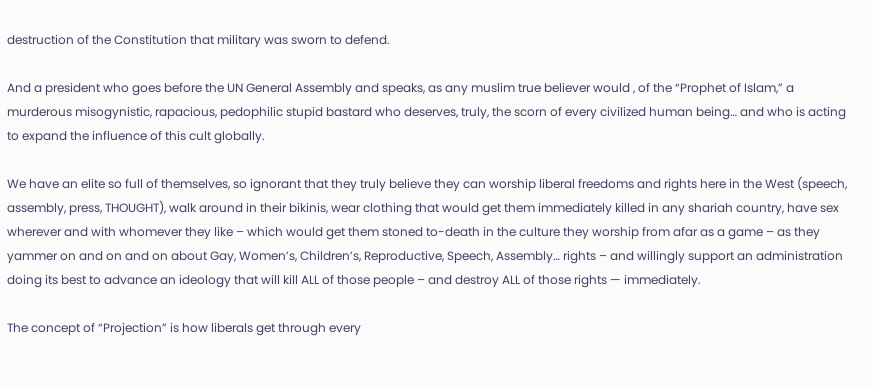destruction of the Constitution that military was sworn to defend.

And a president who goes before the UN General Assembly and speaks, as any muslim true believer would , of the “Prophet of Islam,” a murderous misogynistic, rapacious, pedophilic stupid bastard who deserves, truly, the scorn of every civilized human being… and who is acting to expand the influence of this cult globally.

We have an elite so full of themselves, so ignorant that they truly believe they can worship liberal freedoms and rights here in the West (speech, assembly, press, THOUGHT), walk around in their bikinis, wear clothing that would get them immediately killed in any shariah country, have sex wherever and with whomever they like – which would get them stoned to-death in the culture they worship from afar as a game – as they yammer on and on and on about Gay, Women’s, Children’s, Reproductive, Speech, Assembly… rights – and willingly support an administration doing its best to advance an ideology that will kill ALL of those people – and destroy ALL of those rights — immediately.

The concept of “Projection” is how liberals get through every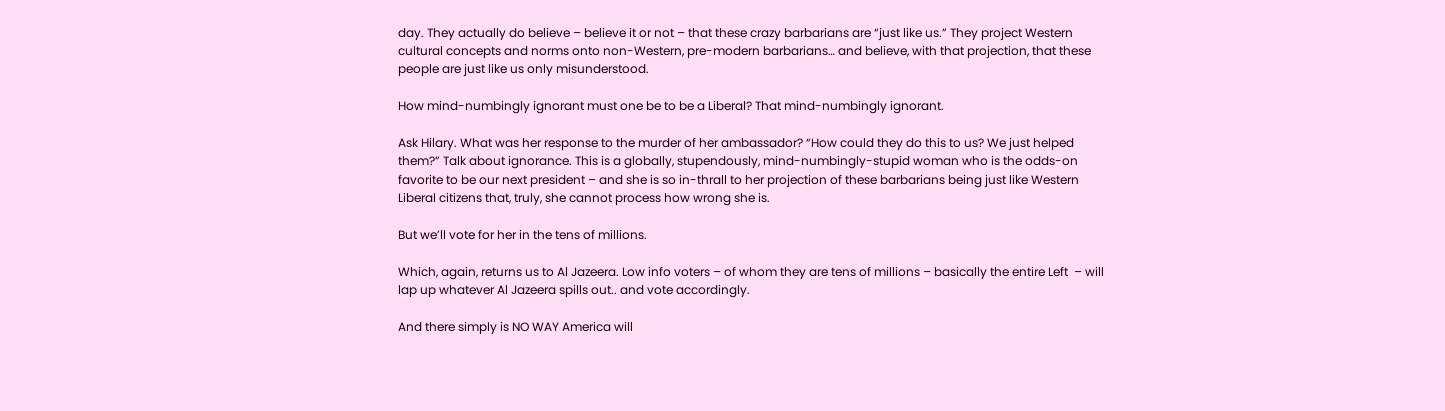day. They actually do believe – believe it or not – that these crazy barbarians are “just like us.” They project Western cultural concepts and norms onto non-Western, pre-modern barbarians… and believe, with that projection, that these people are just like us only misunderstood.

How mind-numbingly ignorant must one be to be a Liberal? That mind-numbingly ignorant.

Ask Hilary. What was her response to the murder of her ambassador? “How could they do this to us? We just helped them?” Talk about ignorance. This is a globally, stupendously, mind-numbingly-stupid woman who is the odds-on favorite to be our next president – and she is so in-thrall to her projection of these barbarians being just like Western Liberal citizens that, truly, she cannot process how wrong she is.

But we’ll vote for her in the tens of millions.

Which, again, returns us to Al Jazeera. Low info voters – of whom they are tens of millions – basically the entire Left  – will lap up whatever Al Jazeera spills out.. and vote accordingly.

And there simply is NO WAY America will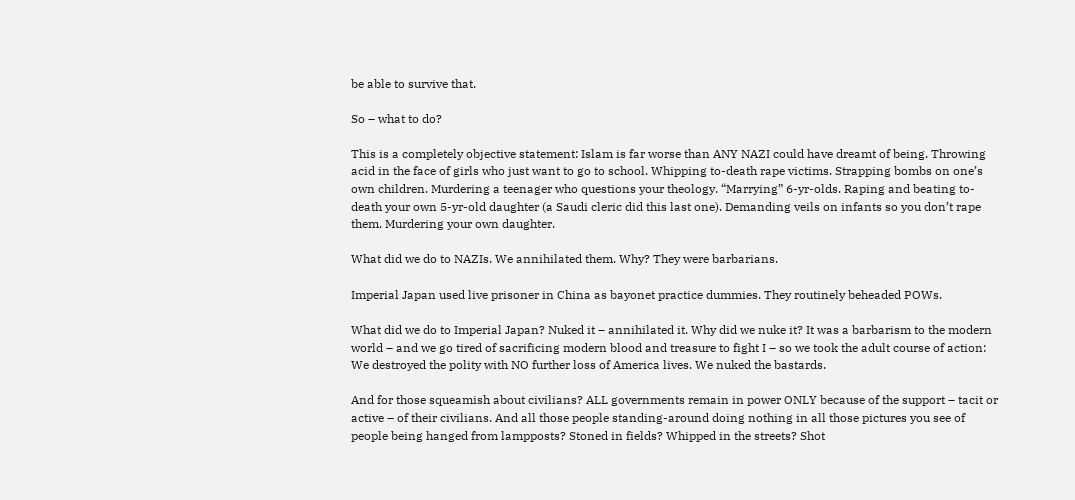be able to survive that.

So – what to do?

This is a completely objective statement: Islam is far worse than ANY NAZI could have dreamt of being. Throwing acid in the face of girls who just want to go to school. Whipping to-death rape victims. Strapping bombs on one’s own children. Murdering a teenager who questions your theology. “Marrying” 6-yr-olds. Raping and beating to-death your own 5-yr-old daughter (a Saudi cleric did this last one). Demanding veils on infants so you don’t rape them. Murdering your own daughter.

What did we do to NAZIs. We annihilated them. Why? They were barbarians.

Imperial Japan used live prisoner in China as bayonet practice dummies. They routinely beheaded POWs.

What did we do to Imperial Japan? Nuked it – annihilated it. Why did we nuke it? It was a barbarism to the modern world – and we go tired of sacrificing modern blood and treasure to fight I – so we took the adult course of action: We destroyed the polity with NO further loss of America lives. We nuked the bastards.

And for those squeamish about civilians? ALL governments remain in power ONLY because of the support – tacit or active – of their civilians. And all those people standing-around doing nothing in all those pictures you see of people being hanged from lampposts? Stoned in fields? Whipped in the streets? Shot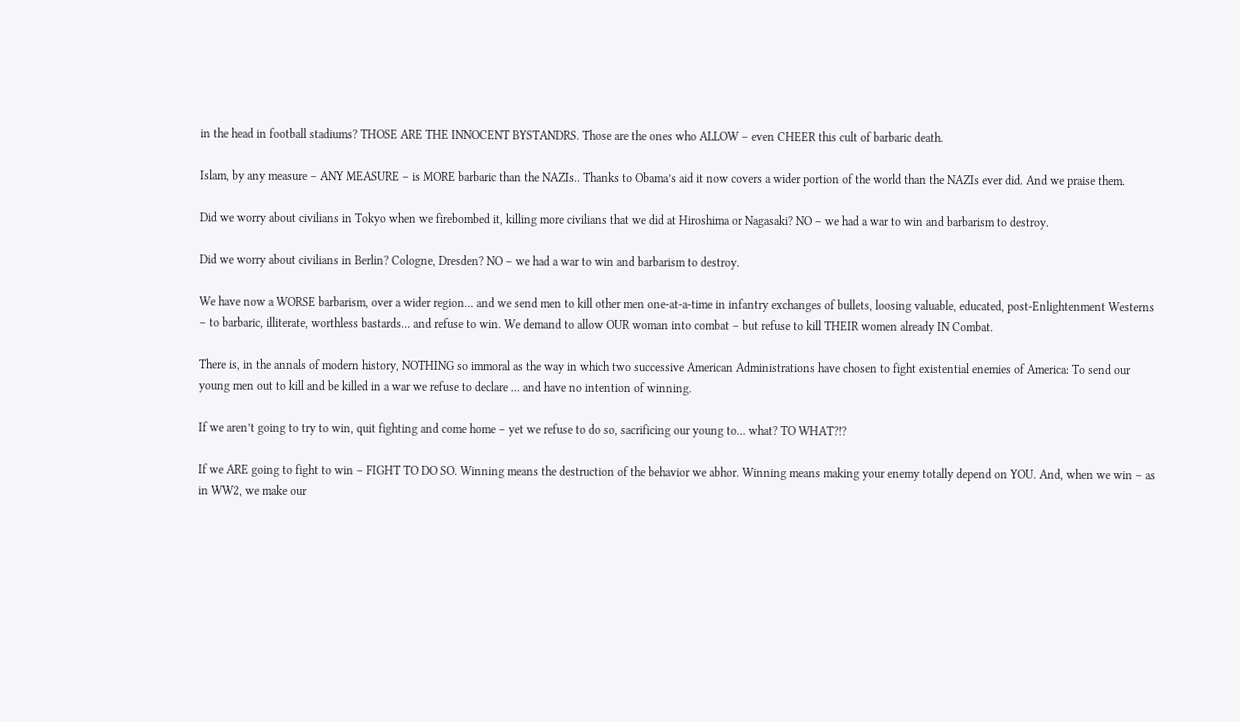in the head in football stadiums? THOSE ARE THE INNOCENT BYSTANDRS. Those are the ones who ALLOW – even CHEER this cult of barbaric death.

Islam, by any measure – ANY MEASURE – is MORE barbaric than the NAZIs.. Thanks to Obama’s aid it now covers a wider portion of the world than the NAZIs ever did. And we praise them.

Did we worry about civilians in Tokyo when we firebombed it, killing more civilians that we did at Hiroshima or Nagasaki? NO – we had a war to win and barbarism to destroy.

Did we worry about civilians in Berlin? Cologne, Dresden? NO – we had a war to win and barbarism to destroy.

We have now a WORSE barbarism, over a wider region… and we send men to kill other men one-at-a-time in infantry exchanges of bullets, loosing valuable, educated, post-Enlightenment Westerns – to barbaric, illiterate, worthless bastards… and refuse to win. We demand to allow OUR woman into combat – but refuse to kill THEIR women already IN Combat.

There is, in the annals of modern history, NOTHING so immoral as the way in which two successive American Administrations have chosen to fight existential enemies of America: To send our young men out to kill and be killed in a war we refuse to declare … and have no intention of winning.

If we aren’t going to try to win, quit fighting and come home – yet we refuse to do so, sacrificing our young to… what? TO WHAT?!?

If we ARE going to fight to win – FIGHT TO DO SO. Winning means the destruction of the behavior we abhor. Winning means making your enemy totally depend on YOU. And, when we win – as in WW2, we make our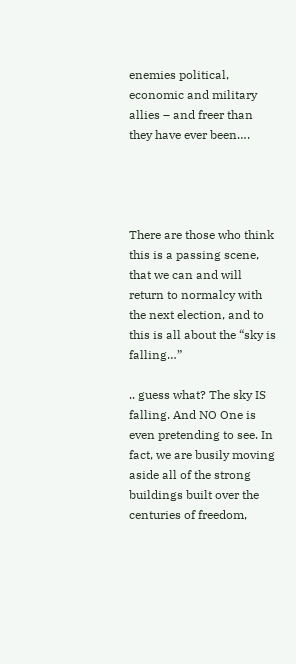enemies political, economic and military allies – and freer than they have ever been….




There are those who think this is a passing scene, that we can and will return to normalcy with the next election, and to this is all about the “sky is falling…”

.. guess what? The sky IS falling. And NO One is even pretending to see. In fact, we are busily moving aside all of the strong buildings built over the centuries of freedom,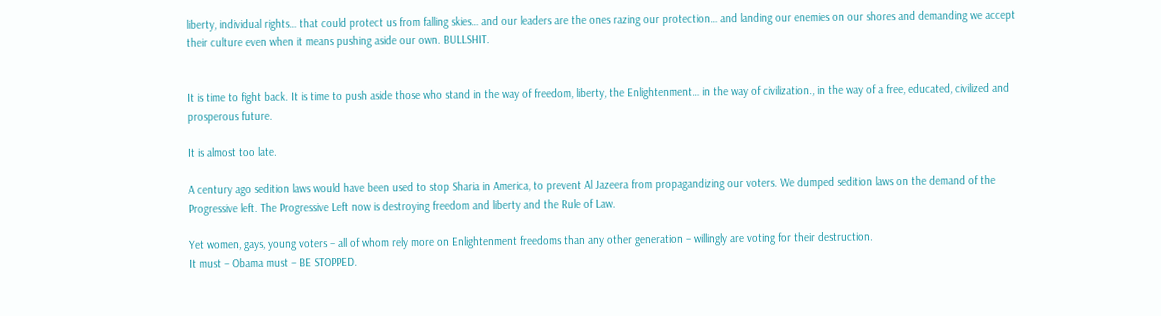liberty, individual rights… that could protect us from falling skies… and our leaders are the ones razing our protection… and landing our enemies on our shores and demanding we accept their culture even when it means pushing aside our own. BULLSHIT.


It is time to fight back. It is time to push aside those who stand in the way of freedom, liberty, the Enlightenment… in the way of civilization., in the way of a free, educated, civilized and prosperous future.

It is almost too late.

A century ago sedition laws would have been used to stop Sharia in America, to prevent Al Jazeera from propagandizing our voters. We dumped sedition laws on the demand of the Progressive left. The Progressive Left now is destroying freedom and liberty and the Rule of Law.

Yet women, gays, young voters – all of whom rely more on Enlightenment freedoms than any other generation – willingly are voting for their destruction.
It must – Obama must – BE STOPPED.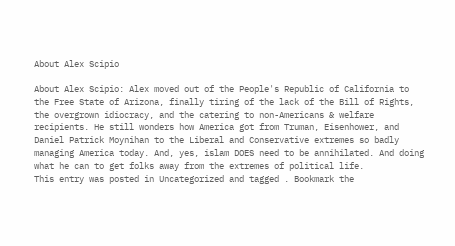About Alex Scipio

About Alex Scipio: Alex moved out of the People's Republic of California to the Free State of Arizona, finally tiring of the lack of the Bill of Rights, the overgrown idiocracy, and the catering to non-Americans & welfare recipients. He still wonders how America got from Truman, Eisenhower, and Daniel Patrick Moynihan to the Liberal and Conservative extremes so badly managing America today. And, yes, islam DOES need to be annihilated. And doing what he can to get folks away from the extremes of political life.
This entry was posted in Uncategorized and tagged . Bookmark the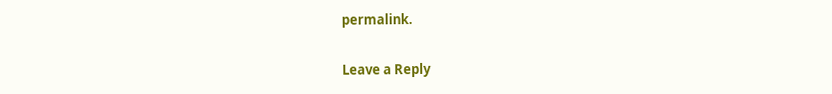permalink.

Leave a Reply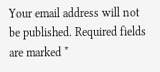Your email address will not be published. Required fields are marked *